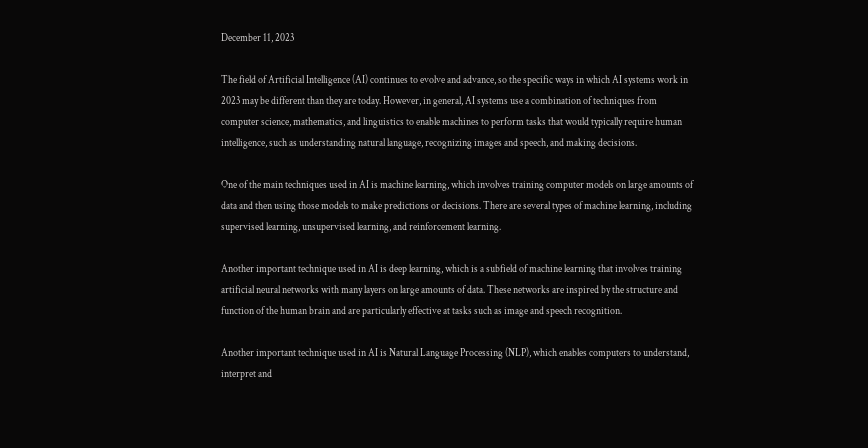December 11, 2023

The field of Artificial Intelligence (AI) continues to evolve and advance, so the specific ways in which AI systems work in 2023 may be different than they are today. However, in general, AI systems use a combination of techniques from computer science, mathematics, and linguistics to enable machines to perform tasks that would typically require human intelligence, such as understanding natural language, recognizing images and speech, and making decisions.

One of the main techniques used in AI is machine learning, which involves training computer models on large amounts of data and then using those models to make predictions or decisions. There are several types of machine learning, including supervised learning, unsupervised learning, and reinforcement learning.

Another important technique used in AI is deep learning, which is a subfield of machine learning that involves training artificial neural networks with many layers on large amounts of data. These networks are inspired by the structure and function of the human brain and are particularly effective at tasks such as image and speech recognition.

Another important technique used in AI is Natural Language Processing (NLP), which enables computers to understand, interpret and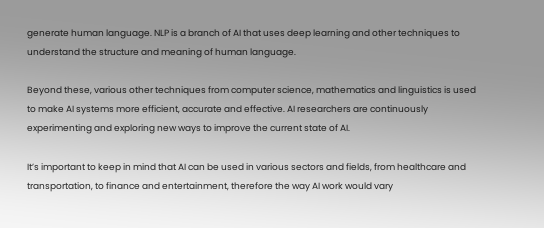generate human language. NLP is a branch of AI that uses deep learning and other techniques to understand the structure and meaning of human language.

Beyond these, various other techniques from computer science, mathematics and linguistics is used to make AI systems more efficient, accurate and effective. AI researchers are continuously experimenting and exploring new ways to improve the current state of AI.

It’s important to keep in mind that AI can be used in various sectors and fields, from healthcare and transportation, to finance and entertainment, therefore the way AI work would vary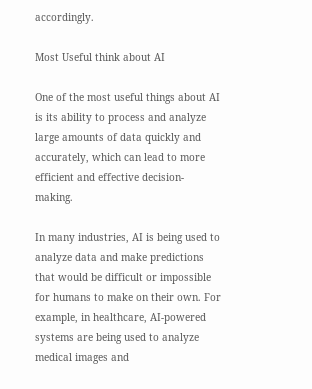accordingly.

Most Useful think about AI

One of the most useful things about AI is its ability to process and analyze large amounts of data quickly and accurately, which can lead to more efficient and effective decision-making.

In many industries, AI is being used to analyze data and make predictions that would be difficult or impossible for humans to make on their own. For example, in healthcare, AI-powered systems are being used to analyze medical images and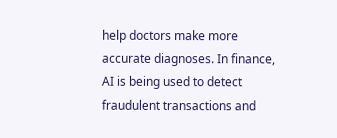help doctors make more accurate diagnoses. In finance, AI is being used to detect fraudulent transactions and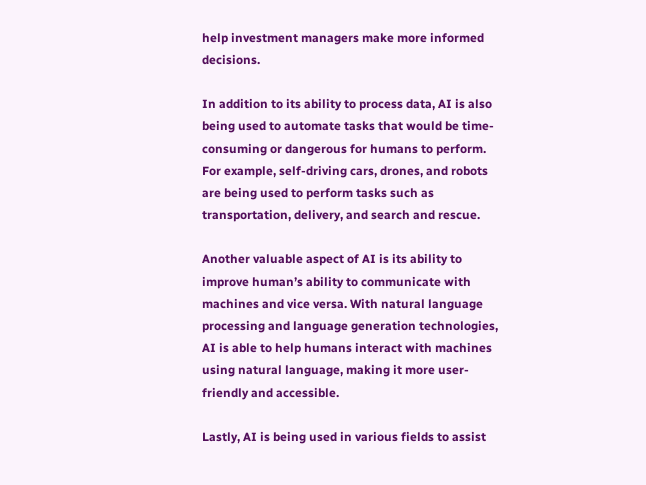help investment managers make more informed decisions.

In addition to its ability to process data, AI is also being used to automate tasks that would be time-consuming or dangerous for humans to perform. For example, self-driving cars, drones, and robots are being used to perform tasks such as transportation, delivery, and search and rescue.

Another valuable aspect of AI is its ability to improve human’s ability to communicate with machines and vice versa. With natural language processing and language generation technologies, AI is able to help humans interact with machines using natural language, making it more user-friendly and accessible.

Lastly, AI is being used in various fields to assist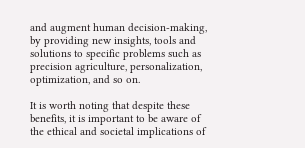and augment human decision-making, by providing new insights, tools and solutions to specific problems such as precision agriculture, personalization, optimization, and so on.

It is worth noting that despite these benefits, it is important to be aware of the ethical and societal implications of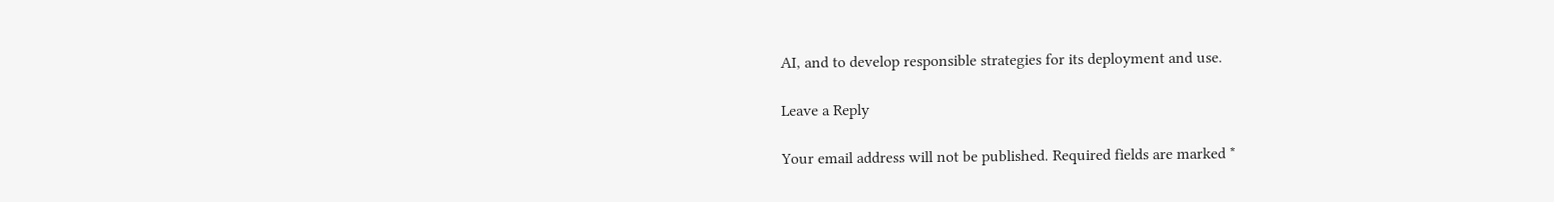AI, and to develop responsible strategies for its deployment and use.

Leave a Reply

Your email address will not be published. Required fields are marked *